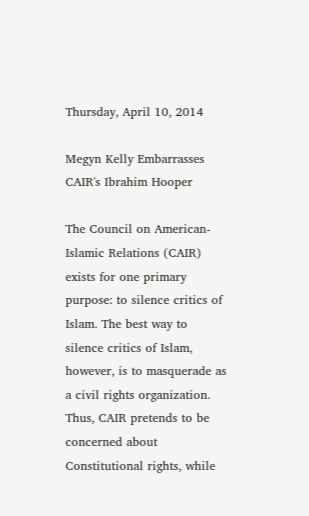Thursday, April 10, 2014

Megyn Kelly Embarrasses CAIR's Ibrahim Hooper

The Council on American-Islamic Relations (CAIR) exists for one primary purpose: to silence critics of Islam. The best way to silence critics of Islam, however, is to masquerade as a civil rights organization. Thus, CAIR pretends to be concerned about Constitutional rights, while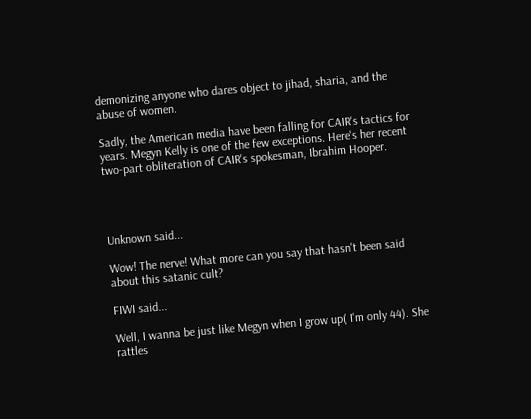demonizing anyone who dares object to jihad, sharia, and the abuse of women.

Sadly, the American media have been falling for CAIR's tactics for years. Megyn Kelly is one of the few exceptions. Here's her recent two-part obliteration of CAIR's spokesman, Ibrahim Hooper.




Unknown said...

Wow! The nerve! What more can you say that hasn't been said about this satanic cult?

FIWI said...

Well, I wanna be just like Megyn when I grow up( I'm only 44). She rattles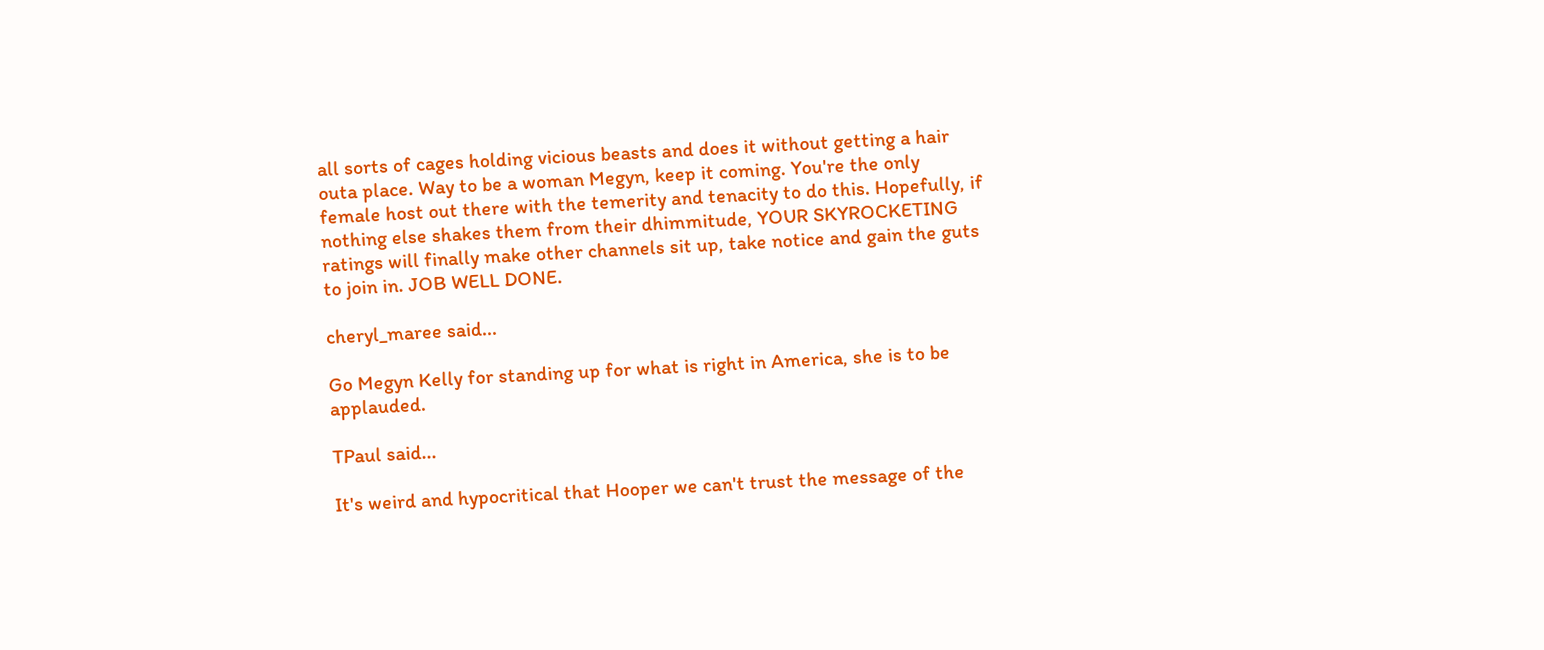all sorts of cages holding vicious beasts and does it without getting a hair outa place. Way to be a woman Megyn, keep it coming. You're the only female host out there with the temerity and tenacity to do this. Hopefully, if nothing else shakes them from their dhimmitude, YOUR SKYROCKETING ratings will finally make other channels sit up, take notice and gain the guts to join in. JOB WELL DONE.

cheryl_maree said...

Go Megyn Kelly for standing up for what is right in America, she is to be applauded.

TPaul said...

It's weird and hypocritical that Hooper we can't trust the message of the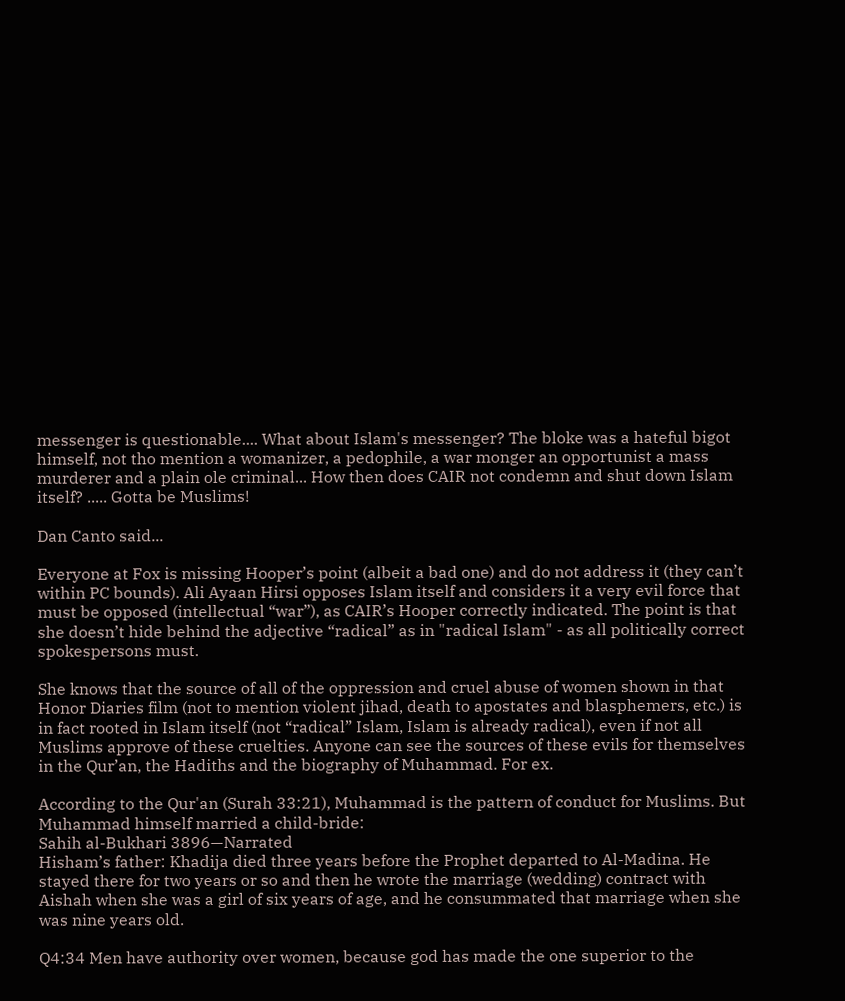messenger is questionable.... What about Islam's messenger? The bloke was a hateful bigot himself, not tho mention a womanizer, a pedophile, a war monger an opportunist a mass murderer and a plain ole criminal... How then does CAIR not condemn and shut down Islam itself? ..... Gotta be Muslims!

Dan Canto said...

Everyone at Fox is missing Hooper’s point (albeit a bad one) and do not address it (they can’t within PC bounds). Ali Ayaan Hirsi opposes Islam itself and considers it a very evil force that must be opposed (intellectual “war”), as CAIR’s Hooper correctly indicated. The point is that she doesn’t hide behind the adjective “radical” as in "radical Islam" - as all politically correct spokespersons must.

She knows that the source of all of the oppression and cruel abuse of women shown in that Honor Diaries film (not to mention violent jihad, death to apostates and blasphemers, etc.) is in fact rooted in Islam itself (not “radical” Islam, Islam is already radical), even if not all Muslims approve of these cruelties. Anyone can see the sources of these evils for themselves in the Qur’an, the Hadiths and the biography of Muhammad. For ex.

According to the Qur'an (Surah 33:21), Muhammad is the pattern of conduct for Muslims. But Muhammad himself married a child-bride:
Sahih al-Bukhari 3896—Narrated
Hisham’s father: Khadija died three years before the Prophet departed to Al-Madina. He stayed there for two years or so and then he wrote the marriage (wedding) contract with Aishah when she was a girl of six years of age, and he consummated that marriage when she was nine years old.

Q4:34 Men have authority over women, because god has made the one superior to the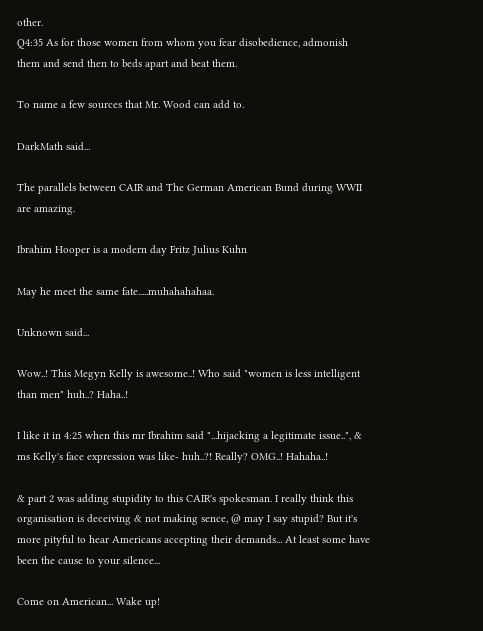other.
Q4:35 As for those women from whom you fear disobedience, admonish them and send then to beds apart and beat them.

To name a few sources that Mr. Wood can add to.

DarkMath said...

The parallels between CAIR and The German American Bund during WWII are amazing.

Ibrahim Hooper is a modern day Fritz Julius Kuhn

May he meet the same fate.....muhahahahaa.

Unknown said...

Wow..! This Megyn Kelly is awesome..! Who said "women is less intelligent than men" huh..? Haha..!

I like it in 4:25 when this mr Ibrahim said "...hijacking a legitimate issue..", & ms Kelly's face expression was like- huh..?! Really? OMG..! Hahaha..!

& part 2 was adding stupidity to this CAIR's spokesman. I really think this organisation is deceiving & not making sence, @ may I say stupid? But it's more pityful to hear Americans accepting their demands... At least some have been the cause to your silence...

Come on American... Wake up!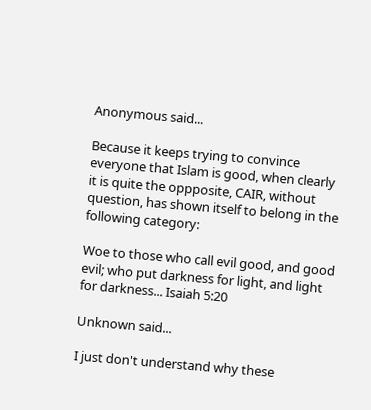Anonymous said...

Because it keeps trying to convince everyone that Islam is good, when clearly it is quite the oppposite, CAIR, without question, has shown itself to belong in the following category:

Woe to those who call evil good, and good evil; who put darkness for light, and light for darkness... Isaiah 5:20

Unknown said...

I just don't understand why these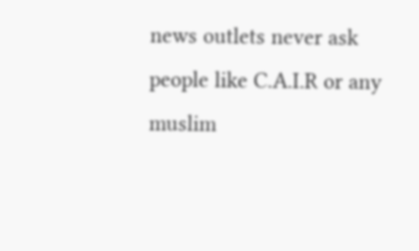news outlets never ask people like C.A.I.R or any muslim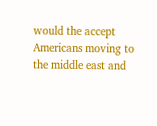would the accept Americans moving to the middle east and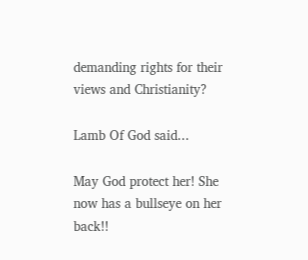demanding rights for their views and Christianity?

Lamb Of God said...

May God protect her! She now has a bullseye on her back!!